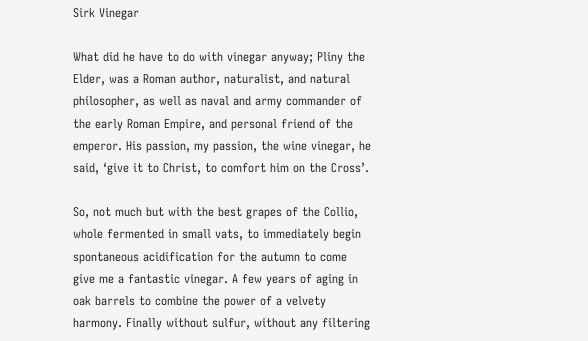Sirk Vinegar

What did he have to do with vinegar anyway; Pliny the Elder, was a Roman author, naturalist, and natural philosopher, as well as naval and army commander of the early Roman Empire, and personal friend of the emperor. His passion, my passion, the wine vinegar, he said, ‘give it to Christ, to comfort him on the Cross’.

So, not much but with the best grapes of the Collio, whole fermented in small vats, to immediately begin spontaneous acidification for the autumn to come give me a fantastic vinegar. A few years of aging in oak barrels to combine the power of a velvety harmony. Finally without sulfur, without any filtering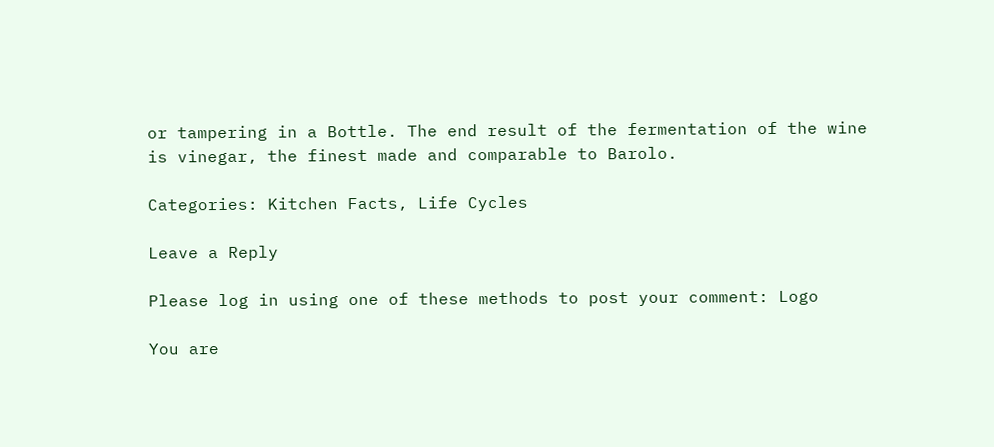or tampering in a Bottle. The end result of the fermentation of the wine is vinegar, the finest made and comparable to Barolo.

Categories: Kitchen Facts, Life Cycles

Leave a Reply

Please log in using one of these methods to post your comment: Logo

You are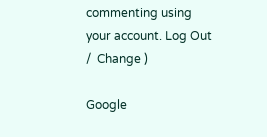commenting using your account. Log Out /  Change )

Google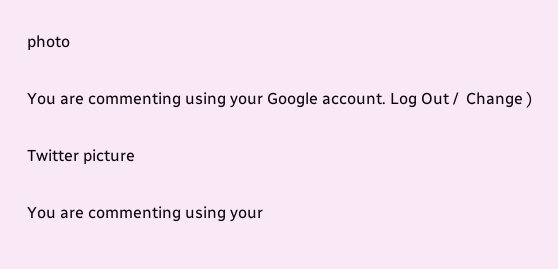photo

You are commenting using your Google account. Log Out /  Change )

Twitter picture

You are commenting using your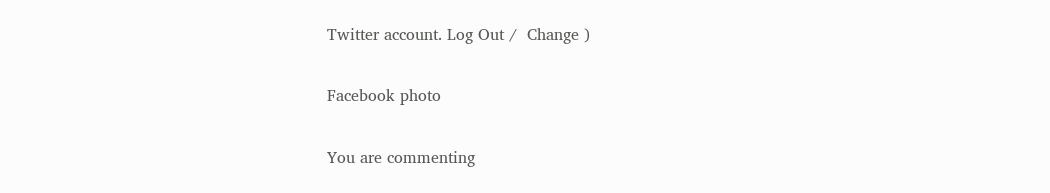Twitter account. Log Out /  Change )

Facebook photo

You are commenting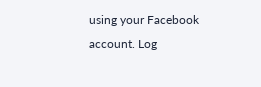using your Facebook account. Log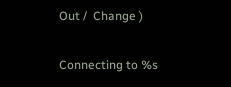Out /  Change )

Connecting to %s